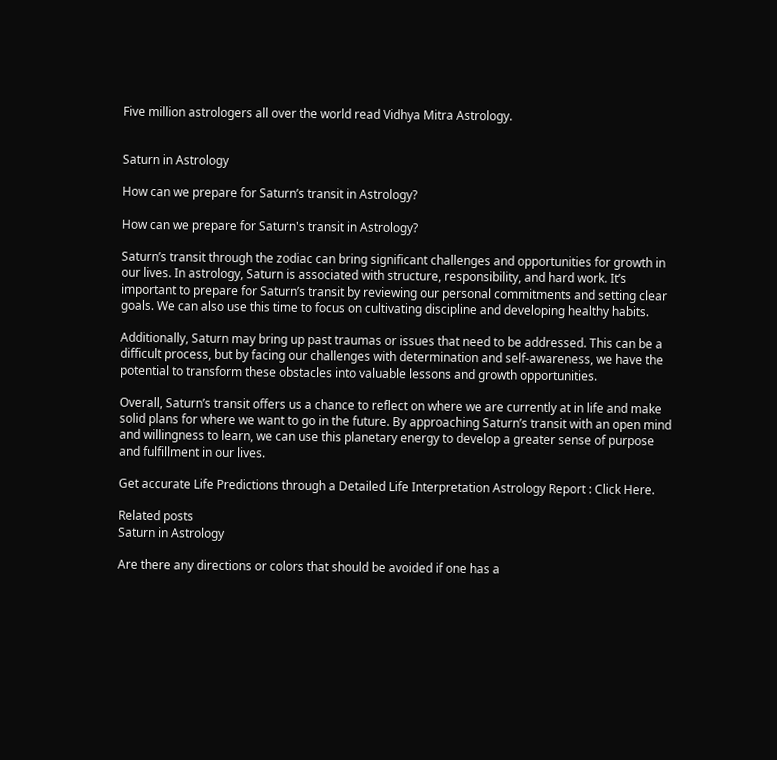Five million astrologers all over the world read Vidhya Mitra Astrology.


Saturn in Astrology

How can we prepare for Saturn’s transit in Astrology?

How can we prepare for Saturn's transit in Astrology?

Saturn’s transit through the zodiac can bring significant challenges and opportunities for growth in our lives. In astrology, Saturn is associated with structure, responsibility, and hard work. It’s important to prepare for Saturn’s transit by reviewing our personal commitments and setting clear goals. We can also use this time to focus on cultivating discipline and developing healthy habits.

Additionally, Saturn may bring up past traumas or issues that need to be addressed. This can be a difficult process, but by facing our challenges with determination and self-awareness, we have the potential to transform these obstacles into valuable lessons and growth opportunities.

Overall, Saturn’s transit offers us a chance to reflect on where we are currently at in life and make solid plans for where we want to go in the future. By approaching Saturn’s transit with an open mind and willingness to learn, we can use this planetary energy to develop a greater sense of purpose and fulfillment in our lives.

Get accurate Life Predictions through a Detailed Life Interpretation Astrology Report : Click Here.

Related posts
Saturn in Astrology

Are there any directions or colors that should be avoided if one has a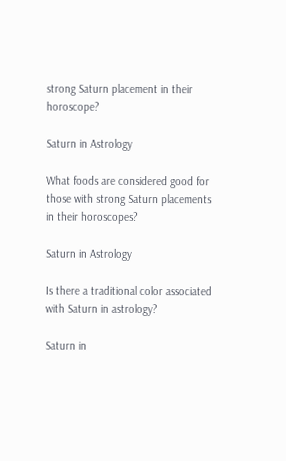strong Saturn placement in their horoscope?

Saturn in Astrology

What foods are considered good for those with strong Saturn placements in their horoscopes?

Saturn in Astrology

Is there a traditional color associated with Saturn in astrology?

Saturn in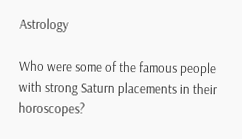Astrology

Who were some of the famous people with strong Saturn placements in their horoscopes?